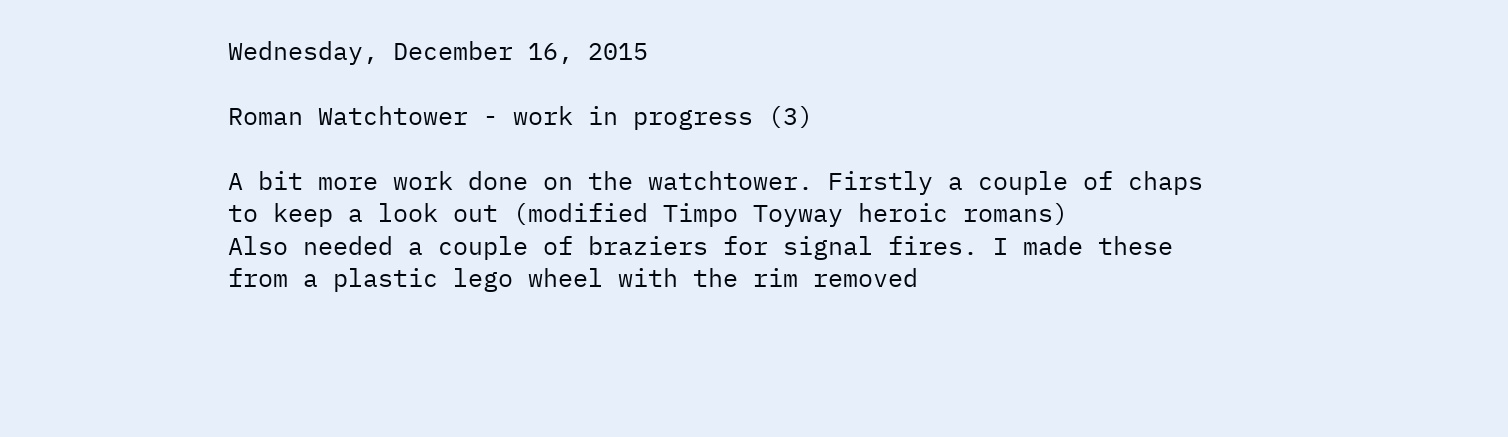Wednesday, December 16, 2015

Roman Watchtower - work in progress (3)

A bit more work done on the watchtower. Firstly a couple of chaps to keep a look out (modified Timpo Toyway heroic romans)
Also needed a couple of braziers for signal fires. I made these from a plastic lego wheel with the rim removed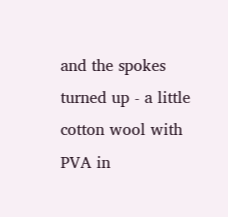and the spokes turned up - a little cotton wool with PVA in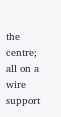the centre; all on a wire support